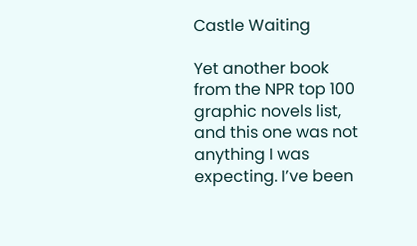Castle Waiting

Yet another book from the NPR top 100 graphic novels list, and this one was not anything I was expecting. I’ve been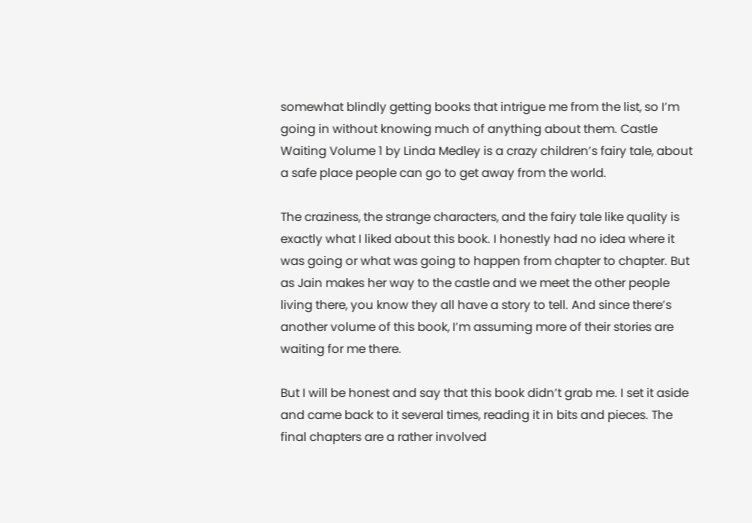somewhat blindly getting books that intrigue me from the list, so I’m going in without knowing much of anything about them. Castle Waiting Volume 1 by Linda Medley is a crazy children’s fairy tale, about a safe place people can go to get away from the world.

The craziness, the strange characters, and the fairy tale like quality is exactly what I liked about this book. I honestly had no idea where it was going or what was going to happen from chapter to chapter. But as Jain makes her way to the castle and we meet the other people living there, you know they all have a story to tell. And since there’s another volume of this book, I’m assuming more of their stories are waiting for me there.

But I will be honest and say that this book didn’t grab me. I set it aside and came back to it several times, reading it in bits and pieces. The final chapters are a rather involved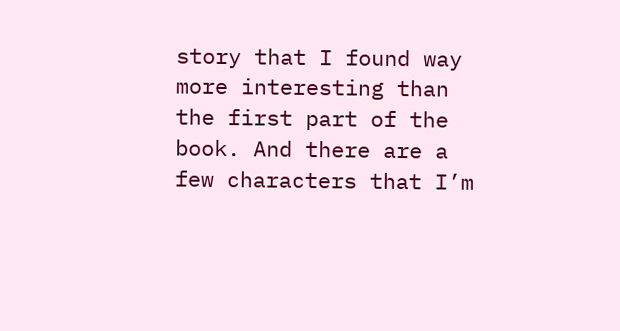story that I found way more interesting than the first part of the book. And there are a few characters that I’m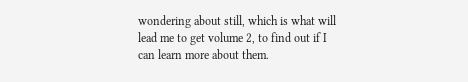wondering about still, which is what will lead me to get volume 2, to find out if I can learn more about them.